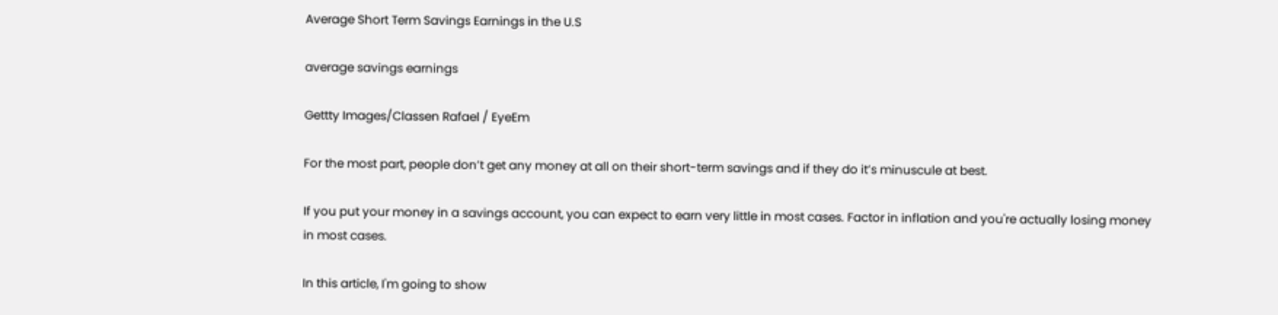Average Short Term Savings Earnings in the U.S

average savings earnings

Gettty Images/Classen Rafael / EyeEm

For the most part, people don’t get any money at all on their short-term savings and if they do it’s minuscule at best.

If you put your money in a savings account, you can expect to earn very little in most cases. Factor in inflation and you're actually losing money in most cases.

In this article, I'm going to show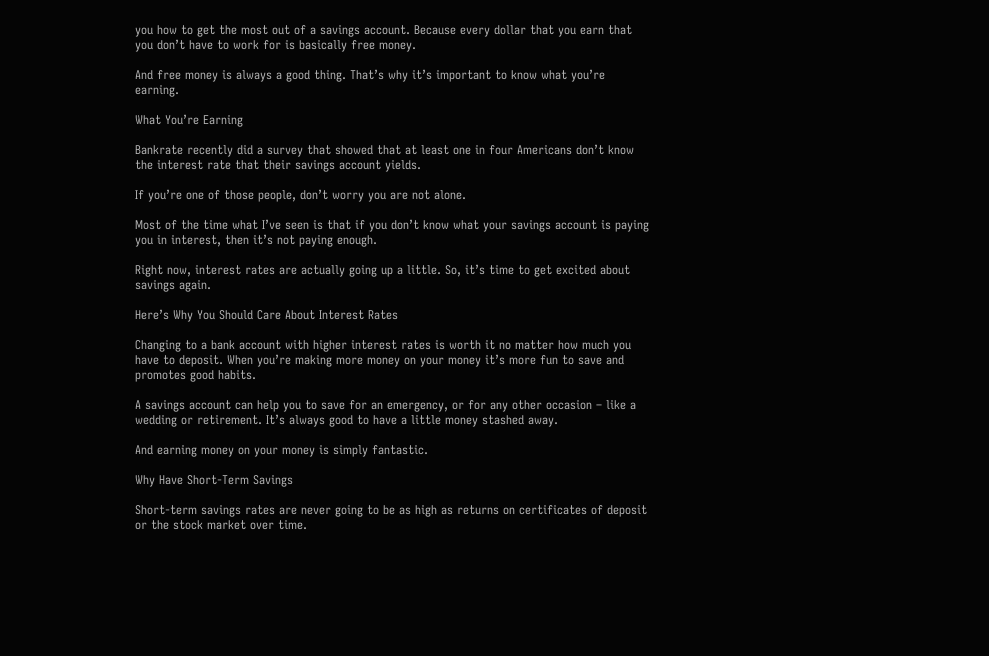you how to get the most out of a savings account. Because every dollar that you earn that you don’t have to work for is basically free money.

And free money is always a good thing. That’s why it’s important to know what you’re earning.

What You’re Earning

Bankrate recently did a survey that showed that at least one in four Americans don’t know the interest rate that their savings account yields.

If you’re one of those people, don’t worry you are not alone.

Most of the time what I’ve seen is that if you don’t know what your savings account is paying you in interest, then it’s not paying enough.

Right now, interest rates are actually going up a little. So, it’s time to get excited about savings again.

Here’s Why You Should Care About Interest Rates

Changing to a bank account with higher interest rates is worth it no matter how much you have to deposit. When you’re making more money on your money it’s more fun to save and promotes good habits.

A savings account can help you to save for an emergency, or for any other occasion – like a wedding or retirement. It’s always good to have a little money stashed away.

And earning money on your money is simply fantastic.

Why Have Short-Term Savings

Short-term savings rates are never going to be as high as returns on certificates of deposit or the stock market over time.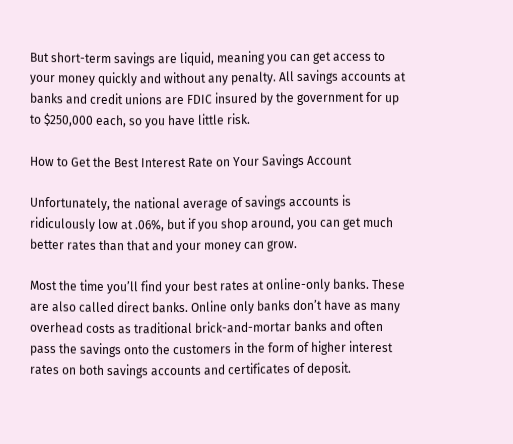But short-term savings are liquid, meaning you can get access to your money quickly and without any penalty. All savings accounts at banks and credit unions are FDIC insured by the government for up to $250,000 each, so you have little risk.

How to Get the Best Interest Rate on Your Savings Account

Unfortunately, the national average of savings accounts is ridiculously low at .06%, but if you shop around, you can get much better rates than that and your money can grow.

Most the time you’ll find your best rates at online-only banks. These are also called direct banks. Online only banks don’t have as many overhead costs as traditional brick-and-mortar banks and often pass the savings onto the customers in the form of higher interest rates on both savings accounts and certificates of deposit.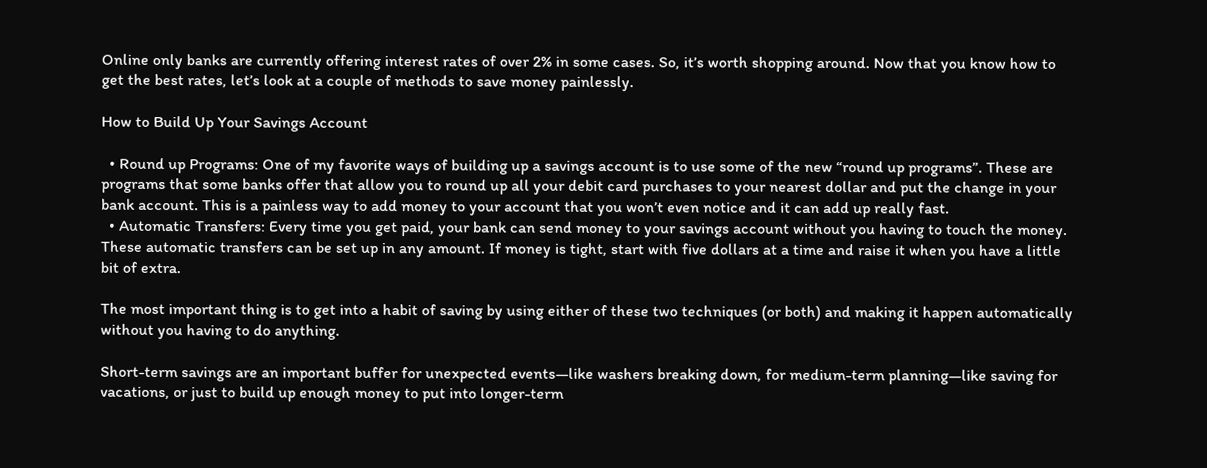Online only banks are currently offering interest rates of over 2% in some cases. So, it’s worth shopping around. Now that you know how to get the best rates, let’s look at a couple of methods to save money painlessly.

How to Build Up Your Savings Account

  • Round up Programs: One of my favorite ways of building up a savings account is to use some of the new “round up programs”. These are programs that some banks offer that allow you to round up all your debit card purchases to your nearest dollar and put the change in your bank account. This is a painless way to add money to your account that you won’t even notice and it can add up really fast.
  • Automatic Transfers: Every time you get paid, your bank can send money to your savings account without you having to touch the money. These automatic transfers can be set up in any amount. If money is tight, start with five dollars at a time and raise it when you have a little bit of extra.

The most important thing is to get into a habit of saving by using either of these two techniques (or both) and making it happen automatically without you having to do anything.

Short-term savings are an important buffer for unexpected events—like washers breaking down, for medium-term planning—like saving for vacations, or just to build up enough money to put into longer-term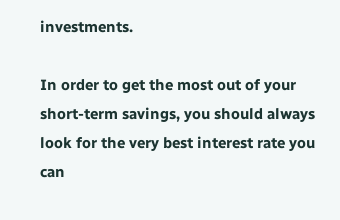investments.

In order to get the most out of your short-term savings, you should always look for the very best interest rate you can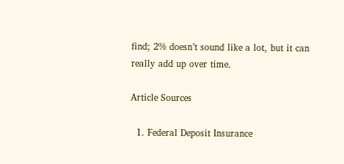find; 2% doesn’t sound like a lot, but it can really add up over time.

Article Sources

  1. Federal Deposit Insurance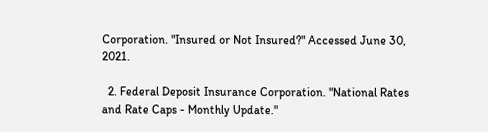Corporation. "Insured or Not Insured?" Accessed June 30, 2021.

  2. Federal Deposit Insurance Corporation. "National Rates and Rate Caps - Monthly Update."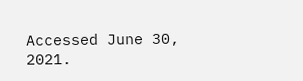Accessed June 30, 2021.